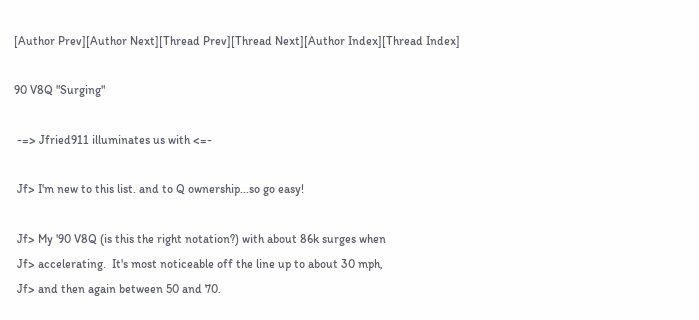[Author Prev][Author Next][Thread Prev][Thread Next][Author Index][Thread Index]

90 V8Q "Surging"

 -=> Jfried911 illuminates us with <=-

 Jf> I'm new to this list. and to Q ownership...so go easy!

 Jf> My '90 V8Q (is this the right notation?) with about 86k surges when
 Jf> accelerating.  It's most noticeable off the line up to about 30 mph,
 Jf> and then again between 50 and 70.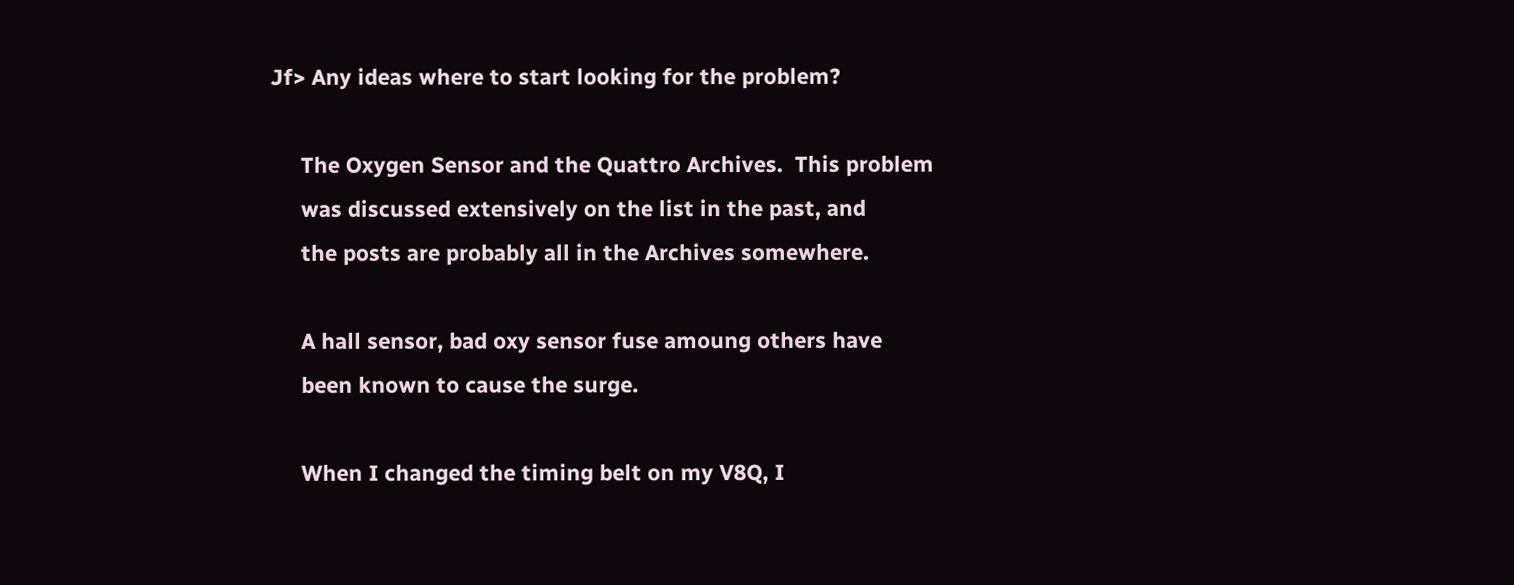Jf> Any ideas where to start looking for the problem?

     The Oxygen Sensor and the Quattro Archives.  This problem
     was discussed extensively on the list in the past, and
     the posts are probably all in the Archives somewhere.

     A hall sensor, bad oxy sensor fuse amoung others have
     been known to cause the surge.

     When I changed the timing belt on my V8Q, I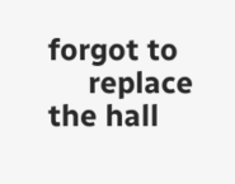forgot to
     replace the hall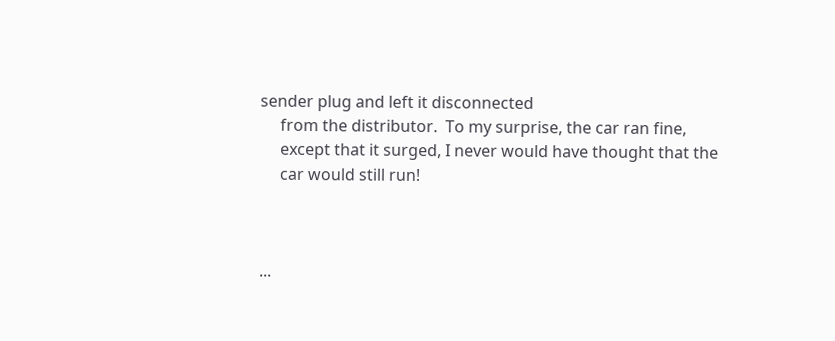sender plug and left it disconnected
     from the distributor.  To my surprise, the car ran fine,
     except that it surged, I never would have thought that the
     car would still run!



...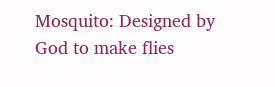Mosquito: Designed by God to make flies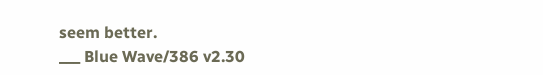seem better.
___ Blue Wave/386 v2.30